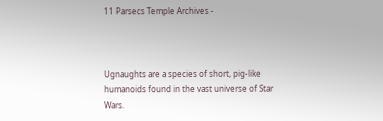11 Parsecs Temple Archives -



Ugnaughts are a species of short, pig-like humanoids found in the vast universe of Star Wars.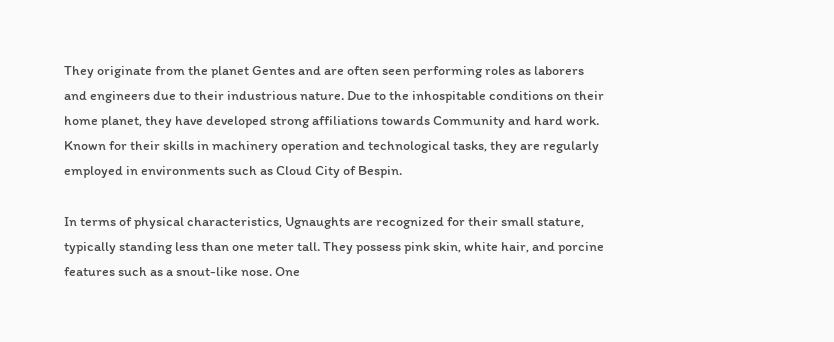They originate from the planet Gentes and are often seen performing roles as laborers and engineers due to their industrious nature. Due to the inhospitable conditions on their home planet, they have developed strong affiliations towards Community and hard work. Known for their skills in machinery operation and technological tasks, they are regularly employed in environments such as Cloud City of Bespin.

In terms of physical characteristics, Ugnaughts are recognized for their small stature, typically standing less than one meter tall. They possess pink skin, white hair, and porcine features such as a snout-like nose. One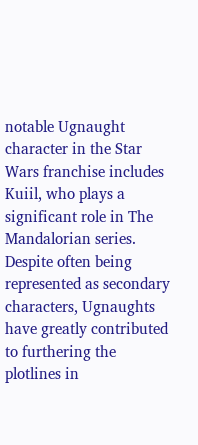notable Ugnaught character in the Star Wars franchise includes Kuiil, who plays a significant role in The Mandalorian series. Despite often being represented as secondary characters, Ugnaughts have greatly contributed to furthering the plotlines in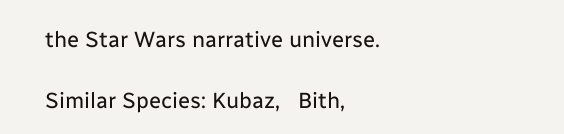the Star Wars narrative universe.

Similar Species: Kubaz,   Bith,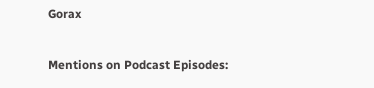Gorax

Mentions on Podcast Episodes: